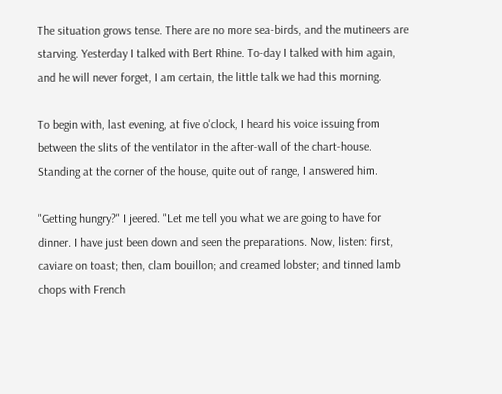The situation grows tense. There are no more sea-birds, and the mutineers are starving. Yesterday I talked with Bert Rhine. To-day I talked with him again, and he will never forget, I am certain, the little talk we had this morning.

To begin with, last evening, at five o'clock, I heard his voice issuing from between the slits of the ventilator in the after-wall of the chart-house. Standing at the corner of the house, quite out of range, I answered him.

"Getting hungry?" I jeered. "Let me tell you what we are going to have for dinner. I have just been down and seen the preparations. Now, listen: first, caviare on toast; then, clam bouillon; and creamed lobster; and tinned lamb chops with French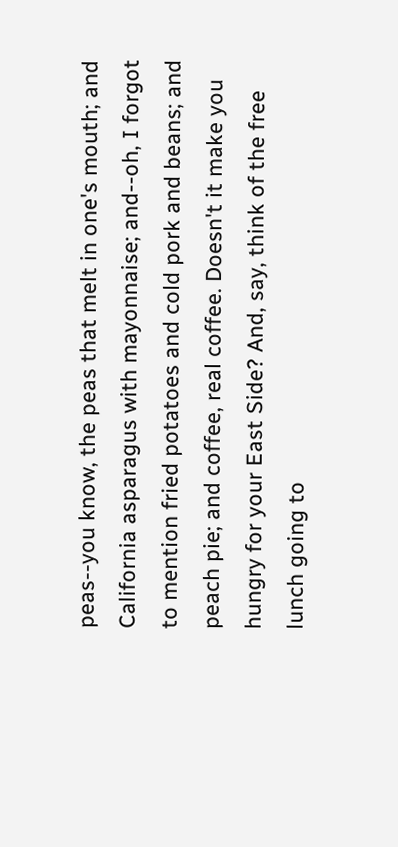peas--you know, the peas that melt in one's mouth; and California asparagus with mayonnaise; and--oh, I forgot to mention fried potatoes and cold pork and beans; and peach pie; and coffee, real coffee. Doesn't it make you hungry for your East Side? And, say, think of the free lunch going to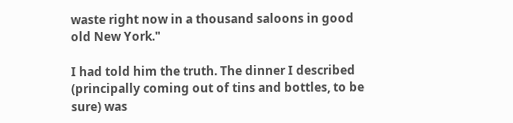waste right now in a thousand saloons in good old New York."

I had told him the truth. The dinner I described (principally coming out of tins and bottles, to be sure) was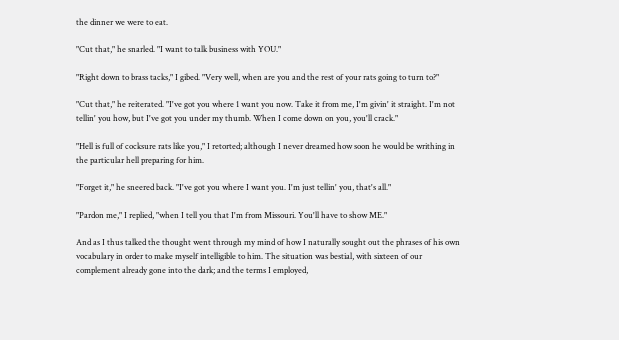the dinner we were to eat.

"Cut that," he snarled. "I want to talk business with YOU."

"Right down to brass tacks," I gibed. "Very well, when are you and the rest of your rats going to turn to?"

"Cut that," he reiterated. "I've got you where 1 want you now. Take it from me, I'm givin' it straight. I'm not tellin' you how, but I've got you under my thumb. When I come down on you, you'll crack."

"Hell is full of cocksure rats like you," I retorted; although I never dreamed how soon he would be writhing in the particular hell preparing for him.

"Forget it," he sneered back. "I've got you where I want you. I'm just tellin' you, that's all."

"Pardon me," I replied, "when I tell you that I'm from Missouri. You'll have to show ME."

And as I thus talked the thought went through my mind of how I naturally sought out the phrases of his own vocabulary in order to make myself intelligible to him. The situation was bestial, with sixteen of our complement already gone into the dark; and the terms I employed,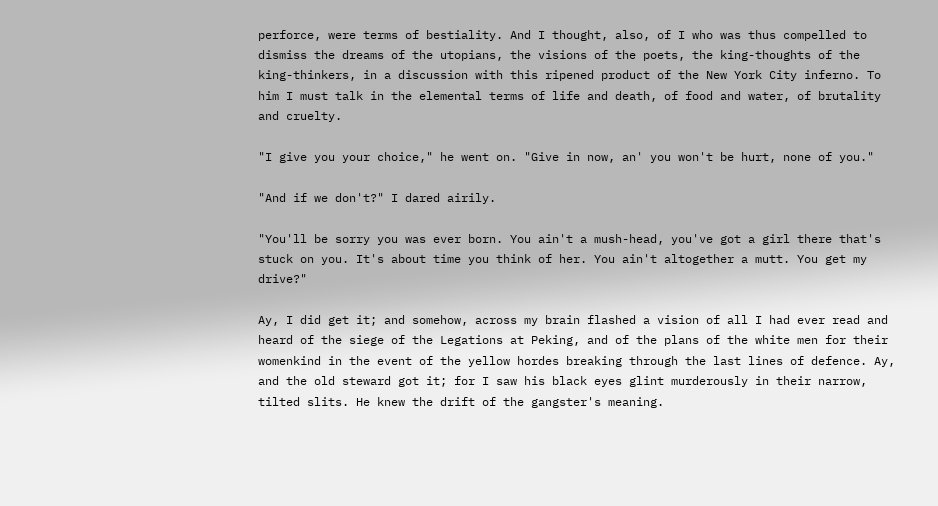perforce, were terms of bestiality. And I thought, also, of I who was thus compelled to dismiss the dreams of the utopians, the visions of the poets, the king-thoughts of the king-thinkers, in a discussion with this ripened product of the New York City inferno. To him I must talk in the elemental terms of life and death, of food and water, of brutality and cruelty.

"I give you your choice," he went on. "Give in now, an' you won't be hurt, none of you."

"And if we don't?" I dared airily.

"You'll be sorry you was ever born. You ain't a mush-head, you've got a girl there that's stuck on you. It's about time you think of her. You ain't altogether a mutt. You get my drive?"

Ay, I did get it; and somehow, across my brain flashed a vision of all I had ever read and heard of the siege of the Legations at Peking, and of the plans of the white men for their womenkind in the event of the yellow hordes breaking through the last lines of defence. Ay, and the old steward got it; for I saw his black eyes glint murderously in their narrow, tilted slits. He knew the drift of the gangster's meaning.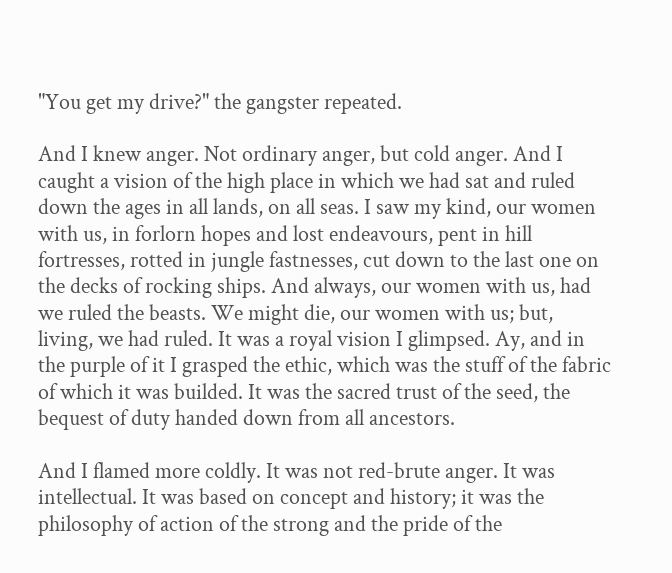"You get my drive?" the gangster repeated.

And I knew anger. Not ordinary anger, but cold anger. And I caught a vision of the high place in which we had sat and ruled down the ages in all lands, on all seas. I saw my kind, our women with us, in forlorn hopes and lost endeavours, pent in hill fortresses, rotted in jungle fastnesses, cut down to the last one on the decks of rocking ships. And always, our women with us, had we ruled the beasts. We might die, our women with us; but, living, we had ruled. It was a royal vision I glimpsed. Ay, and in the purple of it I grasped the ethic, which was the stuff of the fabric of which it was builded. It was the sacred trust of the seed, the bequest of duty handed down from all ancestors.

And I flamed more coldly. It was not red-brute anger. It was intellectual. It was based on concept and history; it was the philosophy of action of the strong and the pride of the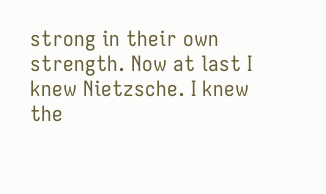strong in their own strength. Now at last I knew Nietzsche. I knew the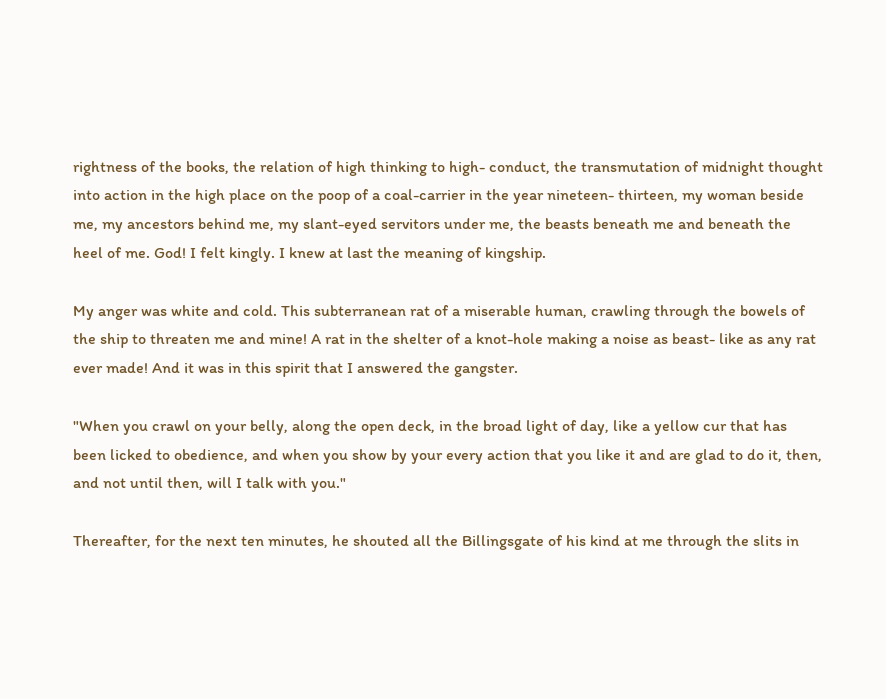rightness of the books, the relation of high thinking to high- conduct, the transmutation of midnight thought into action in the high place on the poop of a coal-carrier in the year nineteen- thirteen, my woman beside me, my ancestors behind me, my slant-eyed servitors under me, the beasts beneath me and beneath the heel of me. God! I felt kingly. I knew at last the meaning of kingship.

My anger was white and cold. This subterranean rat of a miserable human, crawling through the bowels of the ship to threaten me and mine! A rat in the shelter of a knot-hole making a noise as beast- like as any rat ever made! And it was in this spirit that I answered the gangster.

"When you crawl on your belly, along the open deck, in the broad light of day, like a yellow cur that has been licked to obedience, and when you show by your every action that you like it and are glad to do it, then, and not until then, will I talk with you."

Thereafter, for the next ten minutes, he shouted all the Billingsgate of his kind at me through the slits in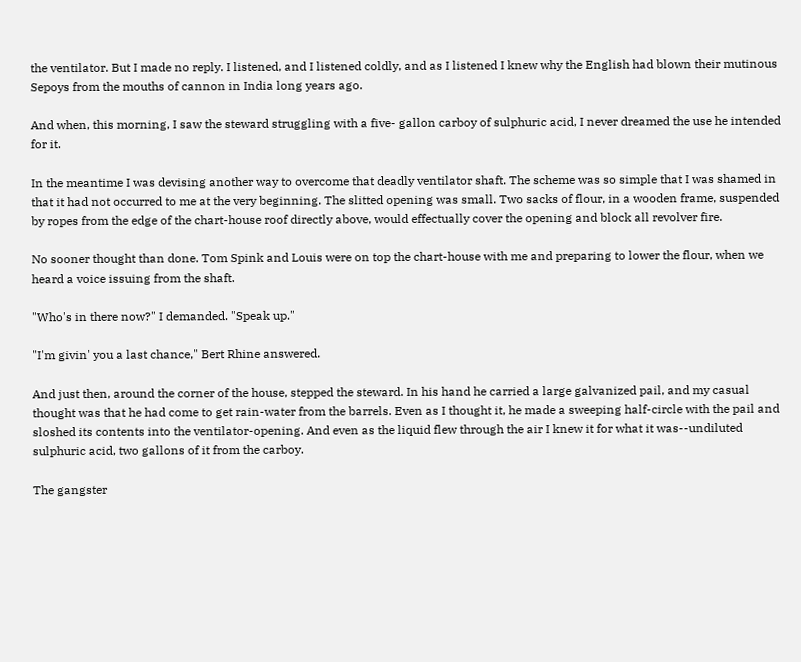the ventilator. But I made no reply. I listened, and I listened coldly, and as I listened I knew why the English had blown their mutinous Sepoys from the mouths of cannon in India long years ago.

And when, this morning, I saw the steward struggling with a five- gallon carboy of sulphuric acid, I never dreamed the use he intended for it.

In the meantime I was devising another way to overcome that deadly ventilator shaft. The scheme was so simple that I was shamed in that it had not occurred to me at the very beginning. The slitted opening was small. Two sacks of flour, in a wooden frame, suspended by ropes from the edge of the chart-house roof directly above, would effectually cover the opening and block all revolver fire.

No sooner thought than done. Tom Spink and Louis were on top the chart-house with me and preparing to lower the flour, when we heard a voice issuing from the shaft.

"Who's in there now?" I demanded. "Speak up."

"I'm givin' you a last chance," Bert Rhine answered.

And just then, around the corner of the house, stepped the steward. In his hand he carried a large galvanized pail, and my casual thought was that he had come to get rain-water from the barrels. Even as I thought it, he made a sweeping half-circle with the pail and sloshed its contents into the ventilator-opening. And even as the liquid flew through the air I knew it for what it was--undiluted sulphuric acid, two gallons of it from the carboy.

The gangster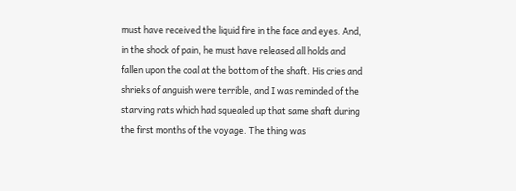must have received the liquid fire in the face and eyes. And, in the shock of pain, he must have released all holds and fallen upon the coal at the bottom of the shaft. His cries and shrieks of anguish were terrible, and I was reminded of the starving rats which had squealed up that same shaft during the first months of the voyage. The thing was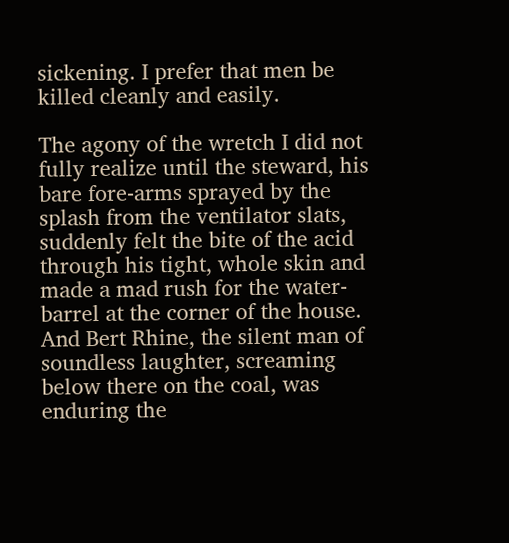sickening. I prefer that men be killed cleanly and easily.

The agony of the wretch I did not fully realize until the steward, his bare fore-arms sprayed by the splash from the ventilator slats, suddenly felt the bite of the acid through his tight, whole skin and made a mad rush for the water-barrel at the corner of the house. And Bert Rhine, the silent man of soundless laughter, screaming below there on the coal, was enduring the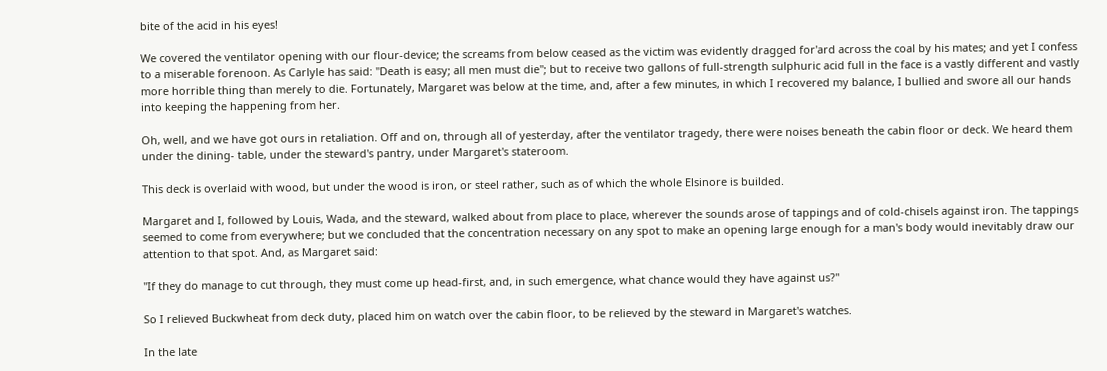bite of the acid in his eyes!

We covered the ventilator opening with our flour-device; the screams from below ceased as the victim was evidently dragged for'ard across the coal by his mates; and yet I confess to a miserable forenoon. As Carlyle has said: "Death is easy; all men must die"; but to receive two gallons of full-strength sulphuric acid full in the face is a vastly different and vastly more horrible thing than merely to die. Fortunately, Margaret was below at the time, and, after a few minutes, in which I recovered my balance, I bullied and swore all our hands into keeping the happening from her.

Oh, well, and we have got ours in retaliation. Off and on, through all of yesterday, after the ventilator tragedy, there were noises beneath the cabin floor or deck. We heard them under the dining- table, under the steward's pantry, under Margaret's stateroom.

This deck is overlaid with wood, but under the wood is iron, or steel rather, such as of which the whole Elsinore is builded.

Margaret and I, followed by Louis, Wada, and the steward, walked about from place to place, wherever the sounds arose of tappings and of cold-chisels against iron. The tappings seemed to come from everywhere; but we concluded that the concentration necessary on any spot to make an opening large enough for a man's body would inevitably draw our attention to that spot. And, as Margaret said:

"If they do manage to cut through, they must come up head-first, and, in such emergence, what chance would they have against us?"

So I relieved Buckwheat from deck duty, placed him on watch over the cabin floor, to be relieved by the steward in Margaret's watches.

In the late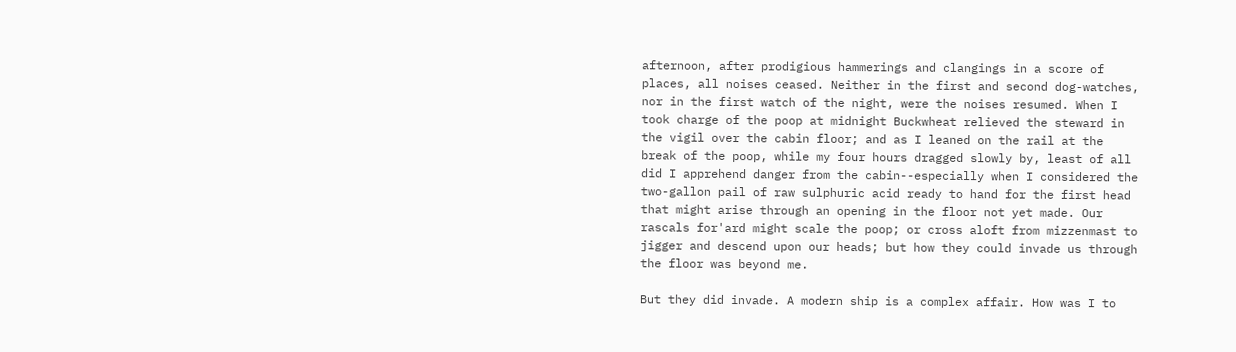afternoon, after prodigious hammerings and clangings in a score of places, all noises ceased. Neither in the first and second dog-watches, nor in the first watch of the night, were the noises resumed. When I took charge of the poop at midnight Buckwheat relieved the steward in the vigil over the cabin floor; and as I leaned on the rail at the break of the poop, while my four hours dragged slowly by, least of all did I apprehend danger from the cabin--especially when I considered the two-gallon pail of raw sulphuric acid ready to hand for the first head that might arise through an opening in the floor not yet made. Our rascals for'ard might scale the poop; or cross aloft from mizzenmast to jigger and descend upon our heads; but how they could invade us through the floor was beyond me.

But they did invade. A modern ship is a complex affair. How was I to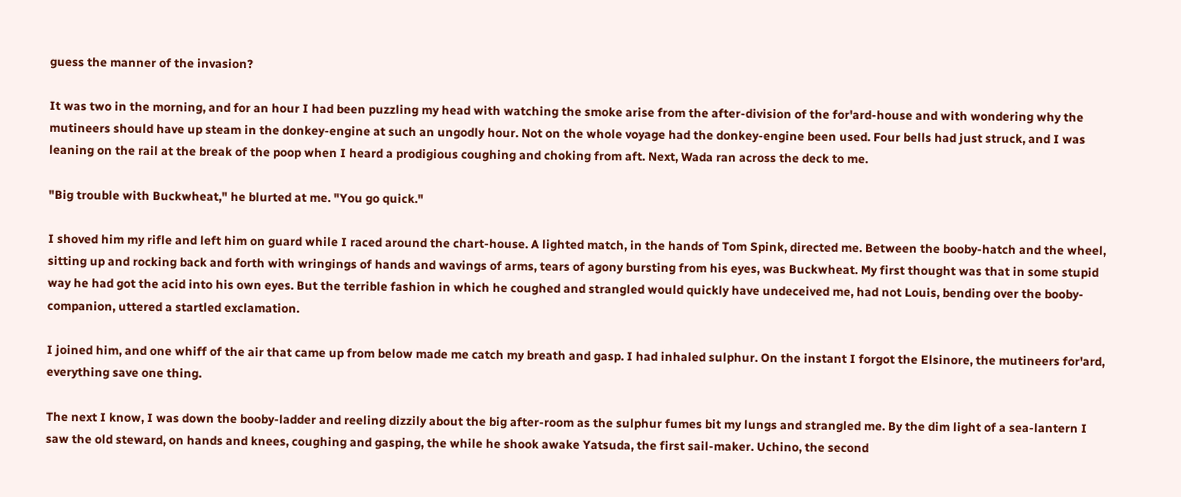guess the manner of the invasion?

It was two in the morning, and for an hour I had been puzzling my head with watching the smoke arise from the after-division of the for'ard-house and with wondering why the mutineers should have up steam in the donkey-engine at such an ungodly hour. Not on the whole voyage had the donkey-engine been used. Four bells had just struck, and I was leaning on the rail at the break of the poop when I heard a prodigious coughing and choking from aft. Next, Wada ran across the deck to me.

"Big trouble with Buckwheat," he blurted at me. "You go quick."

I shoved him my rifle and left him on guard while I raced around the chart-house. A lighted match, in the hands of Tom Spink, directed me. Between the booby-hatch and the wheel, sitting up and rocking back and forth with wringings of hands and wavings of arms, tears of agony bursting from his eyes, was Buckwheat. My first thought was that in some stupid way he had got the acid into his own eyes. But the terrible fashion in which he coughed and strangled would quickly have undeceived me, had not Louis, bending over the booby-companion, uttered a startled exclamation.

I joined him, and one whiff of the air that came up from below made me catch my breath and gasp. I had inhaled sulphur. On the instant I forgot the Elsinore, the mutineers for'ard, everything save one thing.

The next I know, I was down the booby-ladder and reeling dizzily about the big after-room as the sulphur fumes bit my lungs and strangled me. By the dim light of a sea-lantern I saw the old steward, on hands and knees, coughing and gasping, the while he shook awake Yatsuda, the first sail-maker. Uchino, the second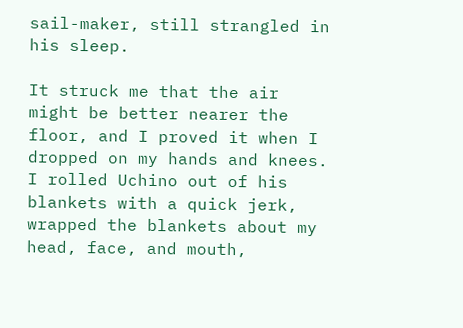sail-maker, still strangled in his sleep.

It struck me that the air might be better nearer the floor, and I proved it when I dropped on my hands and knees. I rolled Uchino out of his blankets with a quick jerk, wrapped the blankets about my head, face, and mouth,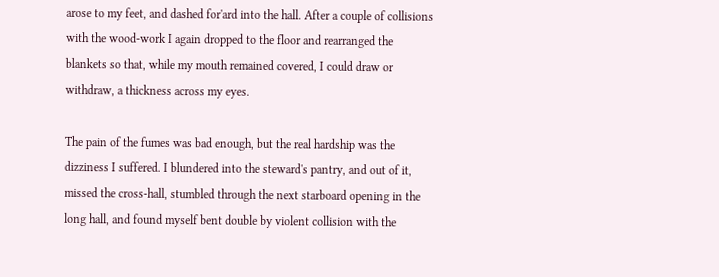arose to my feet, and dashed for'ard into the hall. After a couple of collisions with the wood-work I again dropped to the floor and rearranged the blankets so that, while my mouth remained covered, I could draw or withdraw, a thickness across my eyes.

The pain of the fumes was bad enough, but the real hardship was the dizziness I suffered. I blundered into the steward's pantry, and out of it, missed the cross-hall, stumbled through the next starboard opening in the long hall, and found myself bent double by violent collision with the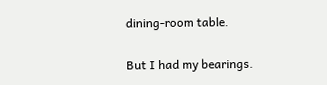dining-room table.

But I had my bearings.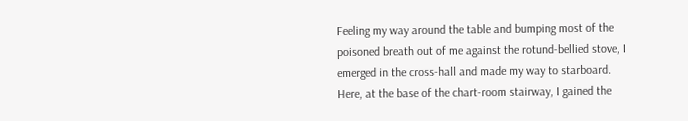Feeling my way around the table and bumping most of the poisoned breath out of me against the rotund-bellied stove, I emerged in the cross-hall and made my way to starboard. Here, at the base of the chart-room stairway, I gained the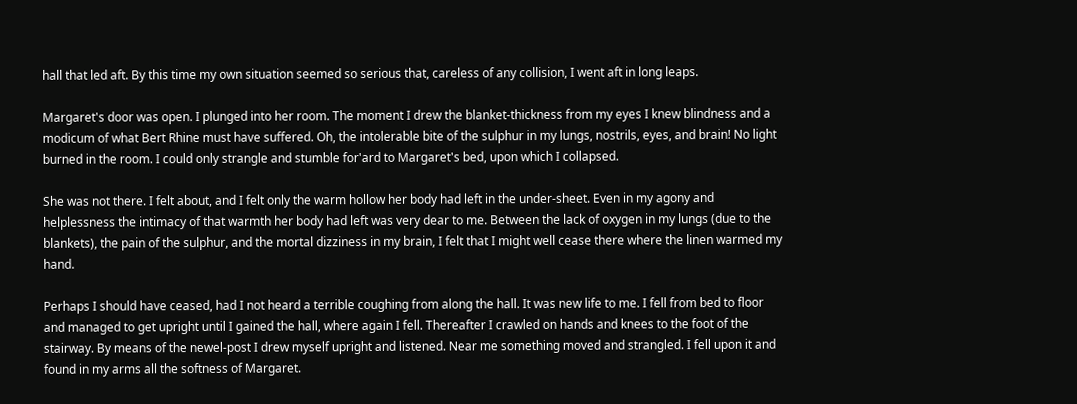hall that led aft. By this time my own situation seemed so serious that, careless of any collision, I went aft in long leaps.

Margaret's door was open. I plunged into her room. The moment I drew the blanket-thickness from my eyes I knew blindness and a modicum of what Bert Rhine must have suffered. Oh, the intolerable bite of the sulphur in my lungs, nostrils, eyes, and brain! No light burned in the room. I could only strangle and stumble for'ard to Margaret's bed, upon which I collapsed.

She was not there. I felt about, and I felt only the warm hollow her body had left in the under-sheet. Even in my agony and helplessness the intimacy of that warmth her body had left was very dear to me. Between the lack of oxygen in my lungs (due to the blankets), the pain of the sulphur, and the mortal dizziness in my brain, I felt that I might well cease there where the linen warmed my hand.

Perhaps I should have ceased, had I not heard a terrible coughing from along the hall. It was new life to me. I fell from bed to floor and managed to get upright until I gained the hall, where again I fell. Thereafter I crawled on hands and knees to the foot of the stairway. By means of the newel-post I drew myself upright and listened. Near me something moved and strangled. I fell upon it and found in my arms all the softness of Margaret.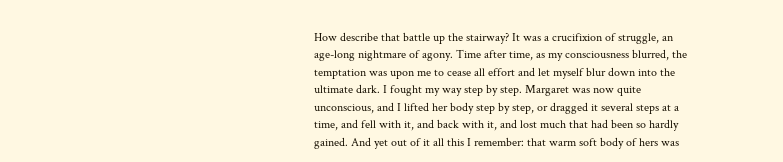How describe that battle up the stairway? It was a crucifixion of struggle, an age-long nightmare of agony. Time after time, as my consciousness blurred, the temptation was upon me to cease all effort and let myself blur down into the ultimate dark. I fought my way step by step. Margaret was now quite unconscious, and I lifted her body step by step, or dragged it several steps at a time, and fell with it, and back with it, and lost much that had been so hardly gained. And yet out of it all this I remember: that warm soft body of hers was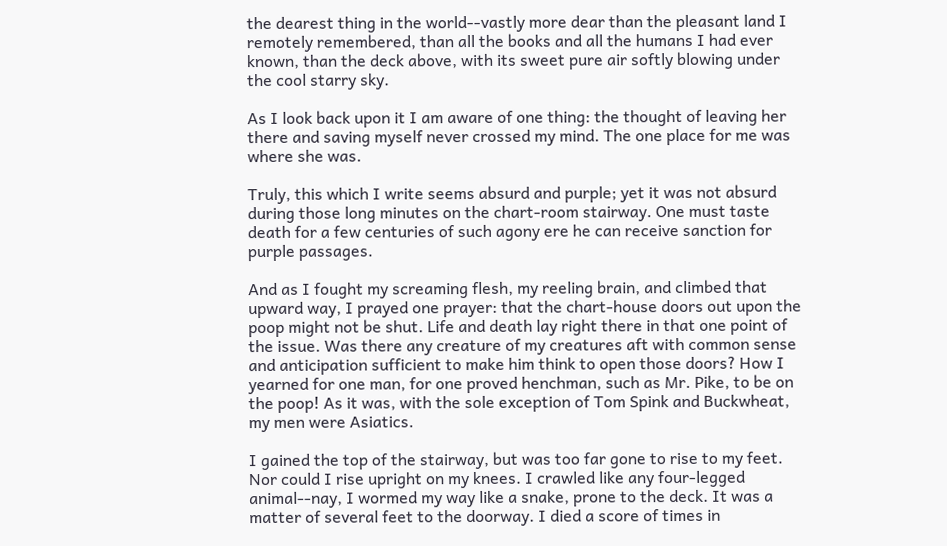the dearest thing in the world--vastly more dear than the pleasant land I remotely remembered, than all the books and all the humans I had ever known, than the deck above, with its sweet pure air softly blowing under the cool starry sky.

As I look back upon it I am aware of one thing: the thought of leaving her there and saving myself never crossed my mind. The one place for me was where she was.

Truly, this which I write seems absurd and purple; yet it was not absurd during those long minutes on the chart-room stairway. One must taste death for a few centuries of such agony ere he can receive sanction for purple passages.

And as I fought my screaming flesh, my reeling brain, and climbed that upward way, I prayed one prayer: that the chart-house doors out upon the poop might not be shut. Life and death lay right there in that one point of the issue. Was there any creature of my creatures aft with common sense and anticipation sufficient to make him think to open those doors? How I yearned for one man, for one proved henchman, such as Mr. Pike, to be on the poop! As it was, with the sole exception of Tom Spink and Buckwheat, my men were Asiatics.

I gained the top of the stairway, but was too far gone to rise to my feet. Nor could I rise upright on my knees. I crawled like any four-legged animal--nay, I wormed my way like a snake, prone to the deck. It was a matter of several feet to the doorway. I died a score of times in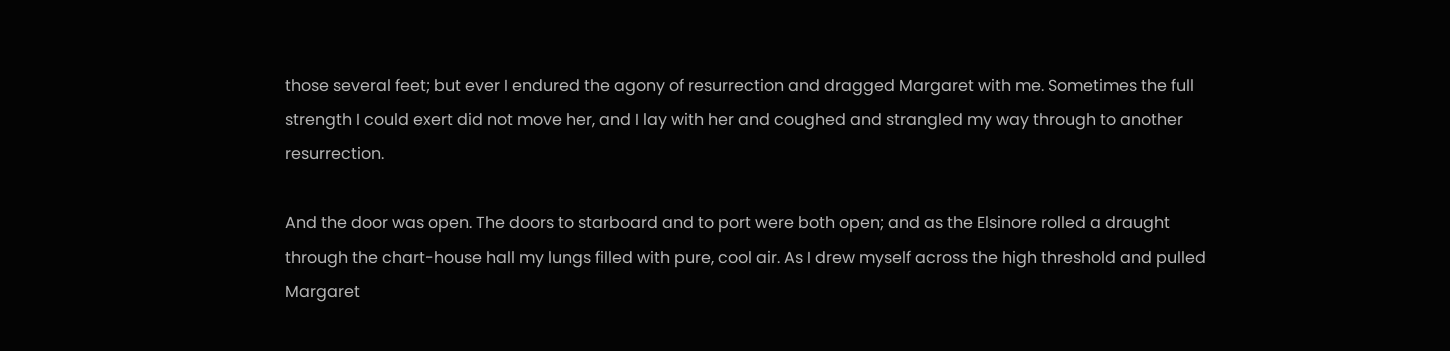those several feet; but ever I endured the agony of resurrection and dragged Margaret with me. Sometimes the full strength I could exert did not move her, and I lay with her and coughed and strangled my way through to another resurrection.

And the door was open. The doors to starboard and to port were both open; and as the Elsinore rolled a draught through the chart-house hall my lungs filled with pure, cool air. As I drew myself across the high threshold and pulled Margaret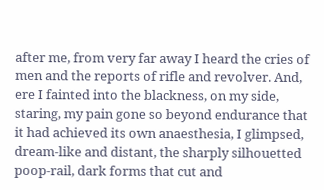after me, from very far away I heard the cries of men and the reports of rifle and revolver. And, ere I fainted into the blackness, on my side, staring, my pain gone so beyond endurance that it had achieved its own anaesthesia, I glimpsed, dream-like and distant, the sharply silhouetted poop-rail, dark forms that cut and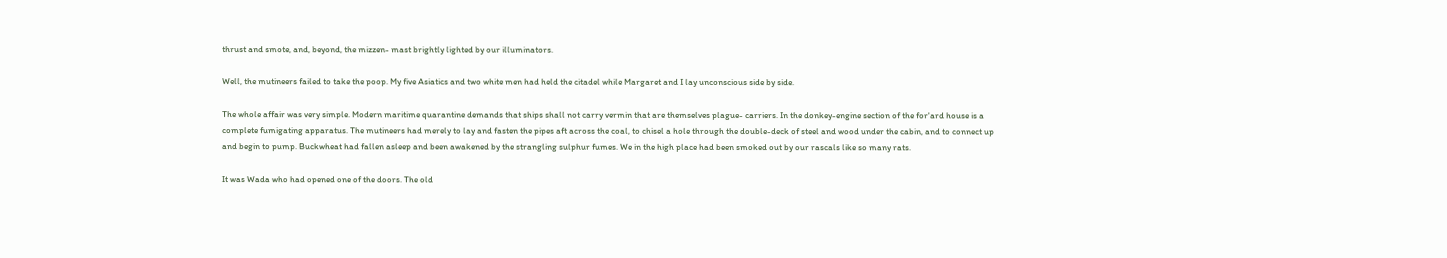thrust and smote, and, beyond, the mizzen- mast brightly lighted by our illuminators.

Well, the mutineers failed to take the poop. My five Asiatics and two white men had held the citadel while Margaret and I lay unconscious side by side.

The whole affair was very simple. Modern maritime quarantine demands that ships shall not carry vermin that are themselves plague- carriers. In the donkey-engine section of the for'ard house is a complete fumigating apparatus. The mutineers had merely to lay and fasten the pipes aft across the coal, to chisel a hole through the double-deck of steel and wood under the cabin, and to connect up and begin to pump. Buckwheat had fallen asleep and been awakened by the strangling sulphur fumes. We in the high place had been smoked out by our rascals like so many rats.

It was Wada who had opened one of the doors. The old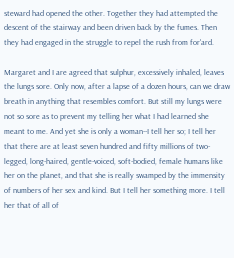steward had opened the other. Together they had attempted the descent of the stairway and been driven back by the fumes. Then they had engaged in the struggle to repel the rush from for'ard.

Margaret and I are agreed that sulphur, excessively inhaled, leaves the lungs sore. Only now, after a lapse of a dozen hours, can we draw breath in anything that resembles comfort. But still my lungs were not so sore as to prevent my telling her what I had learned she meant to me. And yet she is only a woman--I tell her so; I tell her that there are at least seven hundred and fifty millions of two- legged, long-haired, gentle-voiced, soft-bodied, female humans like her on the planet, and that she is really swamped by the immensity of numbers of her sex and kind. But I tell her something more. I tell her that of all of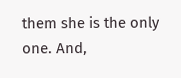them she is the only one. And,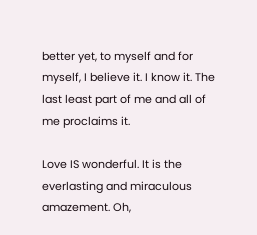better yet, to myself and for myself, I believe it. I know it. The last least part of me and all of me proclaims it.

Love IS wonderful. It is the everlasting and miraculous amazement. Oh,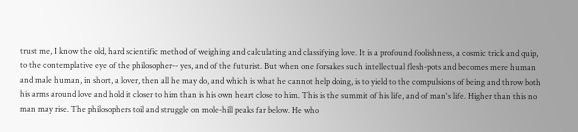trust me, I know the old, hard scientific method of weighing and calculating and classifying love. It is a profound foolishness, a cosmic trick and quip, to the contemplative eye of the philosopher-- yes, and of the futurist. But when one forsakes such intellectual flesh-pots and becomes mere human and male human, in short, a lover, then all he may do, and which is what he cannot help doing, is to yield to the compulsions of being and throw both his arms around love and hold it closer to him than is his own heart close to him. This is the summit of his life, and of man's life. Higher than this no man may rise. The philosophers toil and struggle on mole-hill peaks far below. He who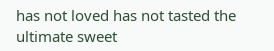has not loved has not tasted the ultimate sweet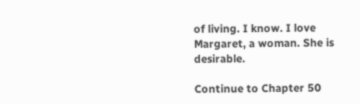of living. I know. I love Margaret, a woman. She is desirable.

Continue to Chapter 50